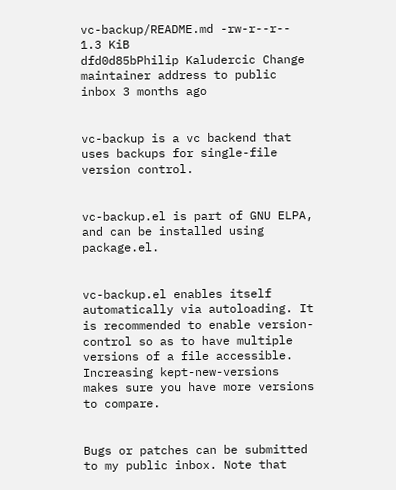vc-backup/README.md -rw-r--r-- 1.3 KiB
dfd0d85bPhilip Kaludercic Change maintainer address to public inbox 3 months ago


vc-backup is a vc backend that uses backups for single-file version control.


vc-backup.el is part of GNU ELPA, and can be installed using package.el.


vc-backup.el enables itself automatically via autoloading. It is recommended to enable version-control so as to have multiple versions of a file accessible. Increasing kept-new-versions makes sure you have more versions to compare.


Bugs or patches can be submitted to my public inbox. Note that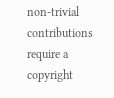non-trivial contributions require a copyright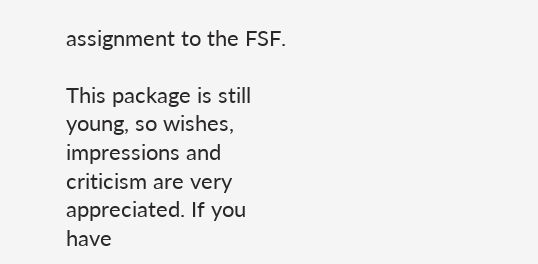assignment to the FSF.

This package is still young, so wishes, impressions and criticism are very appreciated. If you have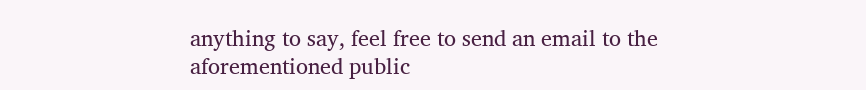anything to say, feel free to send an email to the aforementioned public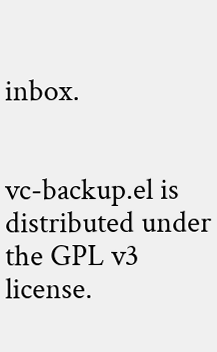inbox.


vc-backup.el is distributed under the GPL v3 license.